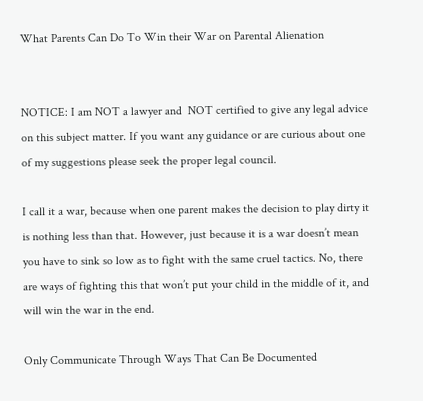What Parents Can Do To Win their War on Parental Alienation


NOTICE: I am NOT a lawyer and  NOT certified to give any legal advice on this subject matter. If you want any guidance or are curious about one of my suggestions please seek the proper legal council.

I call it a war, because when one parent makes the decision to play dirty it is nothing less than that. However, just because it is a war doesn’t mean you have to sink so low as to fight with the same cruel tactics. No, there are ways of fighting this that won’t put your child in the middle of it, and will win the war in the end.

Only Communicate Through Ways That Can Be Documented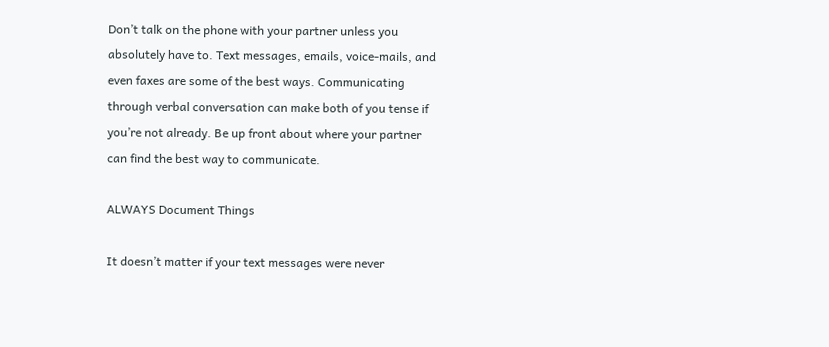Don’t talk on the phone with your partner unless you absolutely have to. Text messages, emails, voice-mails, and even faxes are some of the best ways. Communicating through verbal conversation can make both of you tense if you’re not already. Be up front about where your partner can find the best way to communicate.

ALWAYS Document Things

It doesn’t matter if your text messages were never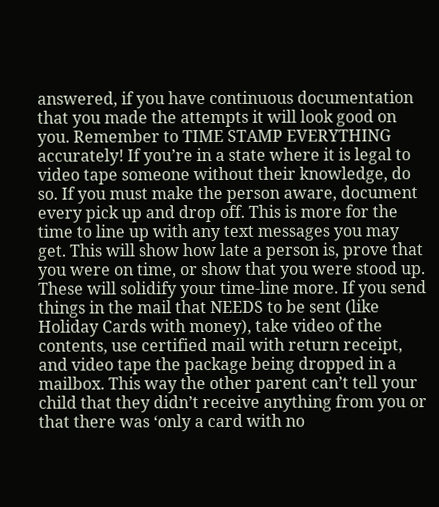answered, if you have continuous documentation that you made the attempts it will look good on you. Remember to TIME STAMP EVERYTHING accurately! If you’re in a state where it is legal to video tape someone without their knowledge, do so. If you must make the person aware, document every pick up and drop off. This is more for the time to line up with any text messages you may get. This will show how late a person is, prove that you were on time, or show that you were stood up. These will solidify your time-line more. If you send things in the mail that NEEDS to be sent (like Holiday Cards with money), take video of the contents, use certified mail with return receipt, and video tape the package being dropped in a mailbox. This way the other parent can’t tell your child that they didn’t receive anything from you or that there was ‘only a card with no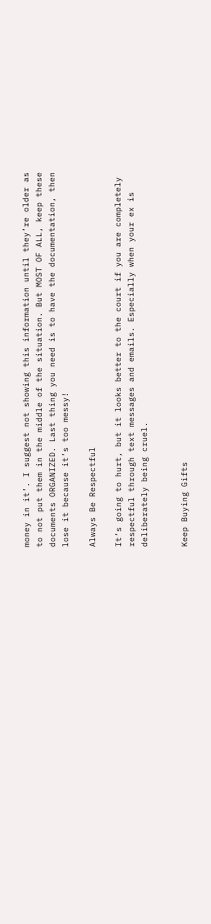money in it’. I suggest not showing this information until they’re older as to not put them in the middle of the situation. But MOST OF ALL, keep these documents ORGANIZED. Last thing you need is to have the documentation, then lose it because it’s too messy!

Always Be Respectful

It’s going to hurt, but it looks better to the court if you are completely respectful through text messages and emails. Especially when your ex is deliberately being cruel.


Keep Buying Gifts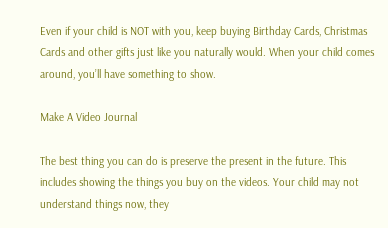Even if your child is NOT with you, keep buying Birthday Cards, Christmas Cards and other gifts just like you naturally would. When your child comes around, you’ll have something to show.

Make A Video Journal

The best thing you can do is preserve the present in the future. This includes showing the things you buy on the videos. Your child may not understand things now, they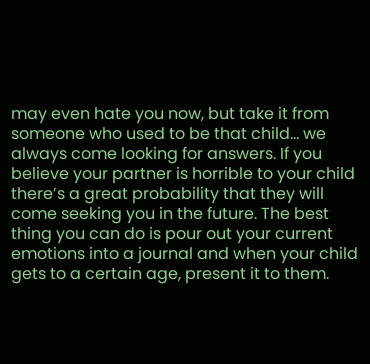may even hate you now, but take it from someone who used to be that child… we always come looking for answers. If you believe your partner is horrible to your child there’s a great probability that they will come seeking you in the future. The best thing you can do is pour out your current emotions into a journal and when your child gets to a certain age, present it to them.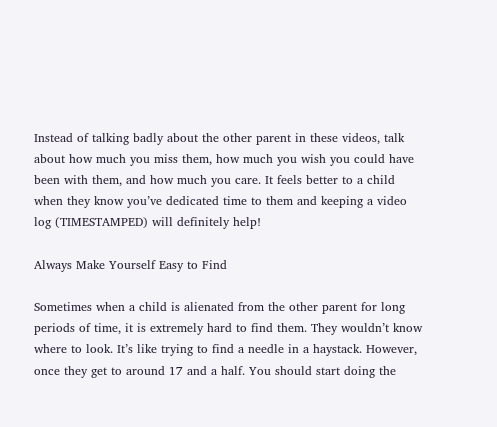Instead of talking badly about the other parent in these videos, talk about how much you miss them, how much you wish you could have been with them, and how much you care. It feels better to a child when they know you’ve dedicated time to them and keeping a video log (TIMESTAMPED) will definitely help!

Always Make Yourself Easy to Find

Sometimes when a child is alienated from the other parent for long periods of time, it is extremely hard to find them. They wouldn’t know where to look. It’s like trying to find a needle in a haystack. However, once they get to around 17 and a half. You should start doing the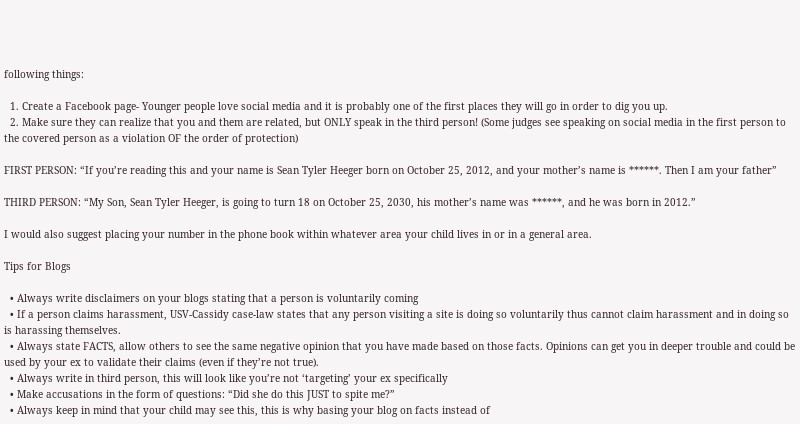following things:

  1. Create a Facebook page- Younger people love social media and it is probably one of the first places they will go in order to dig you up.
  2. Make sure they can realize that you and them are related, but ONLY speak in the third person! (Some judges see speaking on social media in the first person to the covered person as a violation OF the order of protection)

FIRST PERSON: “If you’re reading this and your name is Sean Tyler Heeger born on October 25, 2012, and your mother’s name is ******. Then I am your father”

THIRD PERSON: “My Son, Sean Tyler Heeger, is going to turn 18 on October 25, 2030, his mother’s name was ******, and he was born in 2012.”

I would also suggest placing your number in the phone book within whatever area your child lives in or in a general area.

Tips for Blogs

  • Always write disclaimers on your blogs stating that a person is voluntarily coming
  • If a person claims harassment, USV-Cassidy case-law states that any person visiting a site is doing so voluntarily thus cannot claim harassment and in doing so is harassing themselves.
  • Always state FACTS, allow others to see the same negative opinion that you have made based on those facts. Opinions can get you in deeper trouble and could be used by your ex to validate their claims (even if they’re not true).
  • Always write in third person, this will look like you’re not ‘targeting’ your ex specifically
  • Make accusations in the form of questions: “Did she do this JUST to spite me?”
  • Always keep in mind that your child may see this, this is why basing your blog on facts instead of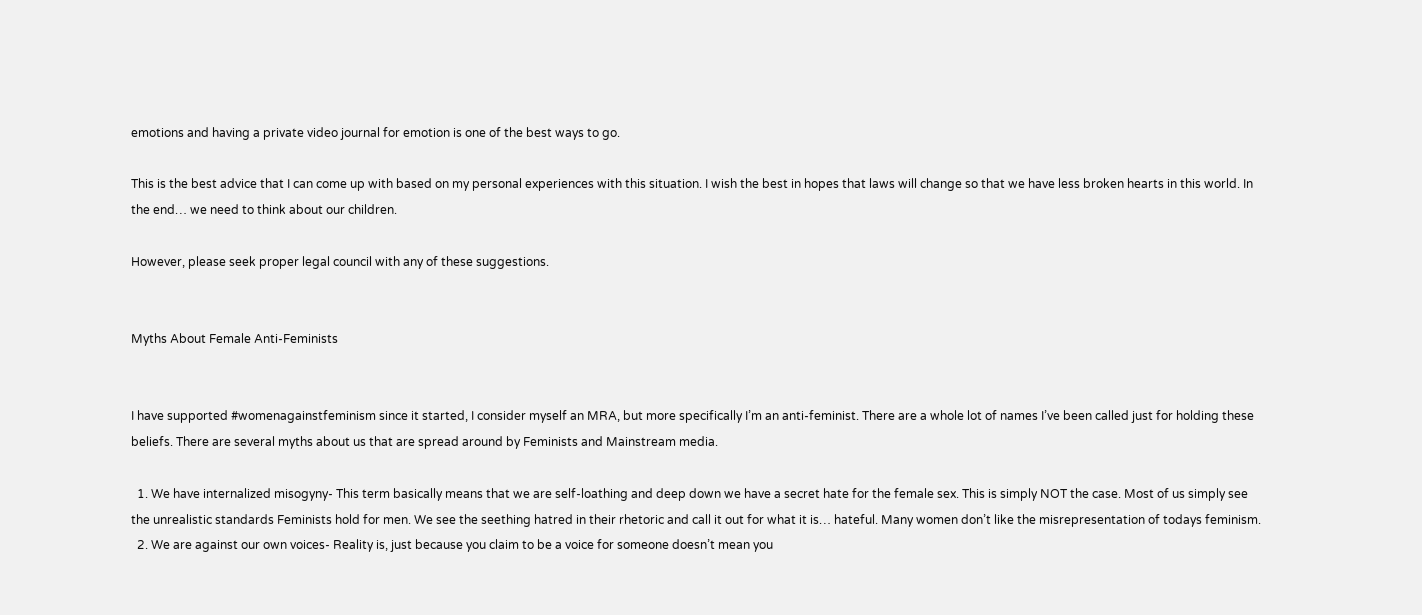emotions and having a private video journal for emotion is one of the best ways to go.

This is the best advice that I can come up with based on my personal experiences with this situation. I wish the best in hopes that laws will change so that we have less broken hearts in this world. In the end… we need to think about our children.

However, please seek proper legal council with any of these suggestions.


Myths About Female Anti-Feminists


I have supported #womenagainstfeminism since it started, I consider myself an MRA, but more specifically I’m an anti-feminist. There are a whole lot of names I’ve been called just for holding these beliefs. There are several myths about us that are spread around by Feminists and Mainstream media.

  1. We have internalized misogyny- This term basically means that we are self-loathing and deep down we have a secret hate for the female sex. This is simply NOT the case. Most of us simply see the unrealistic standards Feminists hold for men. We see the seething hatred in their rhetoric and call it out for what it is… hateful. Many women don’t like the misrepresentation of todays feminism.
  2. We are against our own voices- Reality is, just because you claim to be a voice for someone doesn’t mean you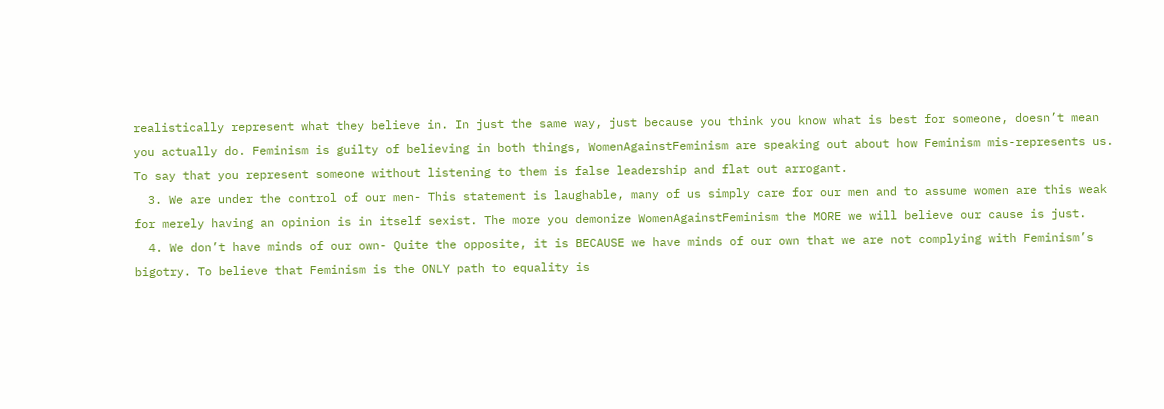realistically represent what they believe in. In just the same way, just because you think you know what is best for someone, doesn’t mean you actually do. Feminism is guilty of believing in both things, WomenAgainstFeminism are speaking out about how Feminism mis-represents us. To say that you represent someone without listening to them is false leadership and flat out arrogant.
  3. We are under the control of our men- This statement is laughable, many of us simply care for our men and to assume women are this weak for merely having an opinion is in itself sexist. The more you demonize WomenAgainstFeminism the MORE we will believe our cause is just.
  4. We don’t have minds of our own- Quite the opposite, it is BECAUSE we have minds of our own that we are not complying with Feminism’s bigotry. To believe that Feminism is the ONLY path to equality is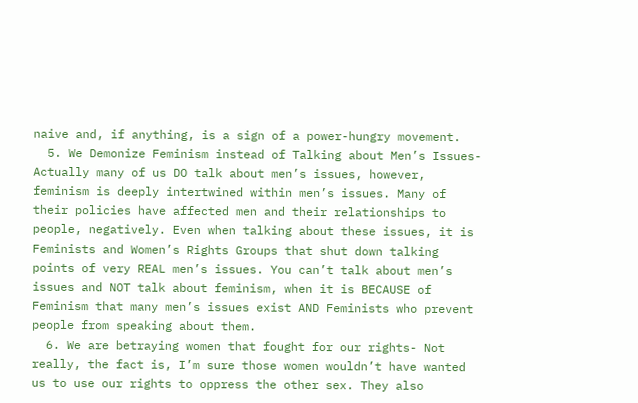naive and, if anything, is a sign of a power-hungry movement.
  5. We Demonize Feminism instead of Talking about Men’s Issues- Actually many of us DO talk about men’s issues, however, feminism is deeply intertwined within men’s issues. Many of their policies have affected men and their relationships to people, negatively. Even when talking about these issues, it is Feminists and Women’s Rights Groups that shut down talking points of very REAL men’s issues. You can’t talk about men’s issues and NOT talk about feminism, when it is BECAUSE of Feminism that many men’s issues exist AND Feminists who prevent people from speaking about them.
  6. We are betraying women that fought for our rights- Not really, the fact is, I’m sure those women wouldn’t have wanted us to use our rights to oppress the other sex. They also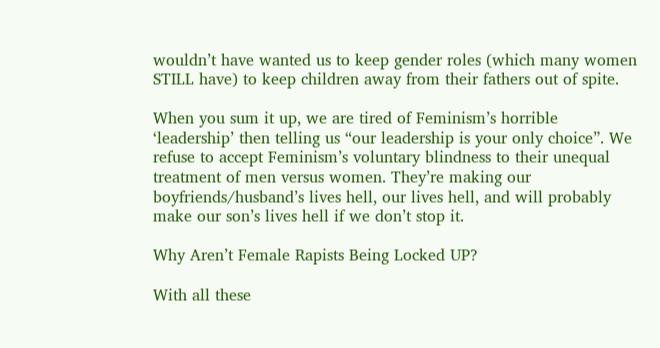wouldn’t have wanted us to keep gender roles (which many women STILL have) to keep children away from their fathers out of spite.

When you sum it up, we are tired of Feminism’s horrible ‘leadership’ then telling us “our leadership is your only choice”. We refuse to accept Feminism’s voluntary blindness to their unequal treatment of men versus women. They’re making our boyfriends/husband’s lives hell, our lives hell, and will probably make our son’s lives hell if we don’t stop it.

Why Aren’t Female Rapists Being Locked UP?

With all these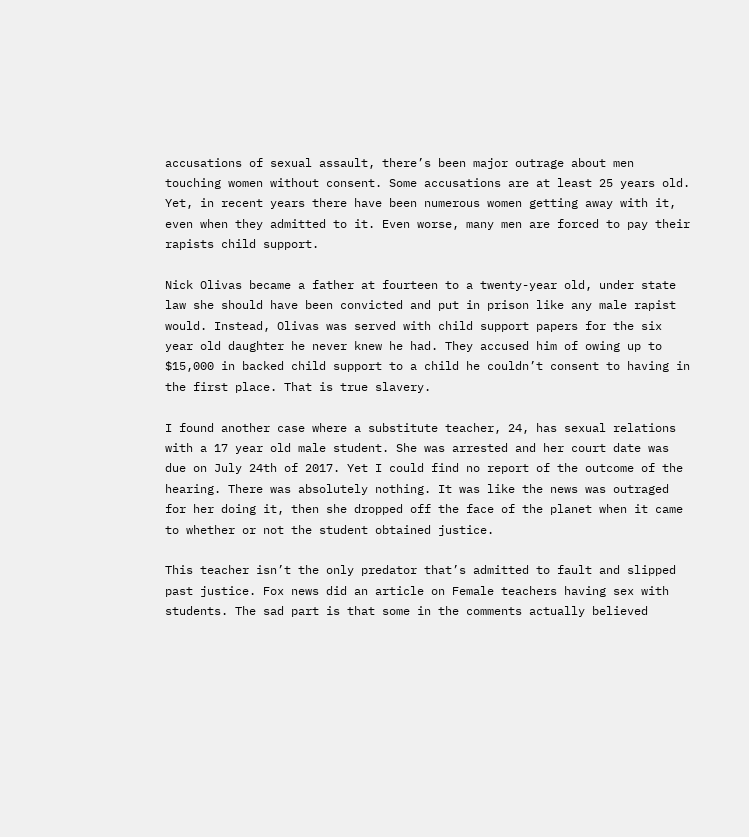accusations of sexual assault, there’s been major outrage about men touching women without consent. Some accusations are at least 25 years old. Yet, in recent years there have been numerous women getting away with it, even when they admitted to it. Even worse, many men are forced to pay their rapists child support.

Nick Olivas became a father at fourteen to a twenty-year old, under state law she should have been convicted and put in prison like any male rapist would. Instead, Olivas was served with child support papers for the six year old daughter he never knew he had. They accused him of owing up to $15,000 in backed child support to a child he couldn’t consent to having in the first place. That is true slavery.

I found another case where a substitute teacher, 24, has sexual relations with a 17 year old male student. She was arrested and her court date was due on July 24th of 2017. Yet I could find no report of the outcome of the hearing. There was absolutely nothing. It was like the news was outraged for her doing it, then she dropped off the face of the planet when it came to whether or not the student obtained justice.

This teacher isn’t the only predator that’s admitted to fault and slipped past justice. Fox news did an article on Female teachers having sex with students. The sad part is that some in the comments actually believed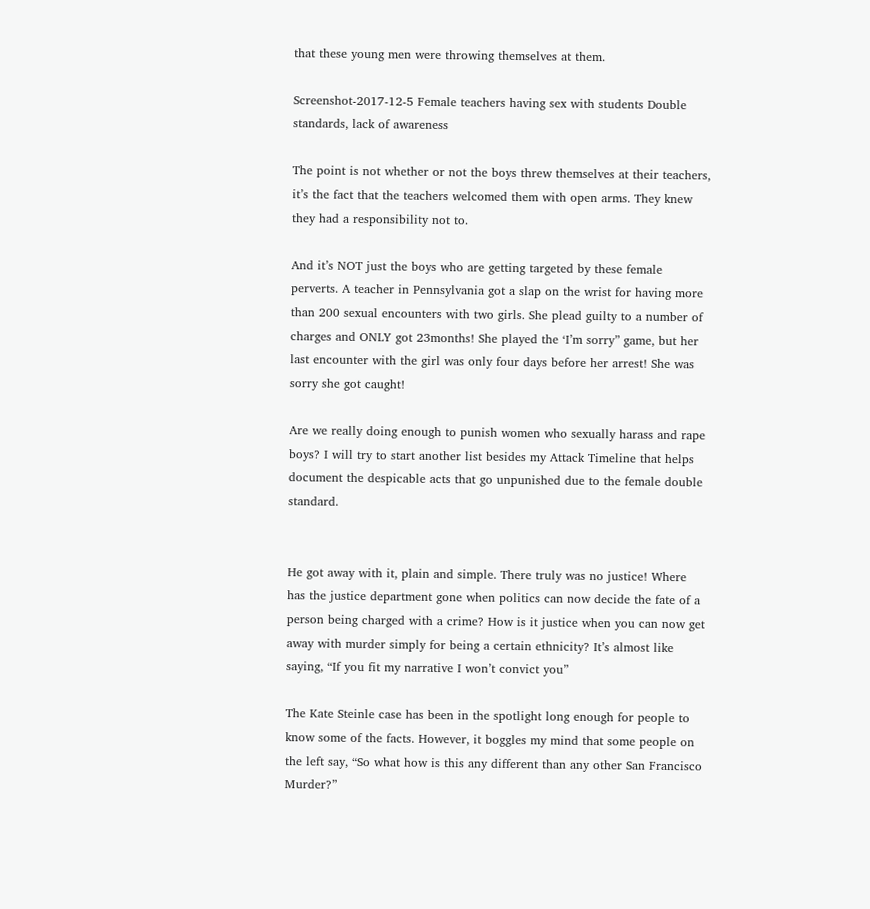that these young men were throwing themselves at them.

Screenshot-2017-12-5 Female teachers having sex with students Double standards, lack of awareness

The point is not whether or not the boys threw themselves at their teachers, it’s the fact that the teachers welcomed them with open arms. They knew they had a responsibility not to.

And it’s NOT just the boys who are getting targeted by these female perverts. A teacher in Pennsylvania got a slap on the wrist for having more than 200 sexual encounters with two girls. She plead guilty to a number of charges and ONLY got 23months! She played the ‘I’m sorry” game, but her last encounter with the girl was only four days before her arrest! She was sorry she got caught!

Are we really doing enough to punish women who sexually harass and rape boys? I will try to start another list besides my Attack Timeline that helps document the despicable acts that go unpunished due to the female double standard.


He got away with it, plain and simple. There truly was no justice! Where has the justice department gone when politics can now decide the fate of a person being charged with a crime? How is it justice when you can now get away with murder simply for being a certain ethnicity? It’s almost like saying, “If you fit my narrative I won’t convict you”

The Kate Steinle case has been in the spotlight long enough for people to know some of the facts. However, it boggles my mind that some people on the left say, “So what how is this any different than any other San Francisco Murder?”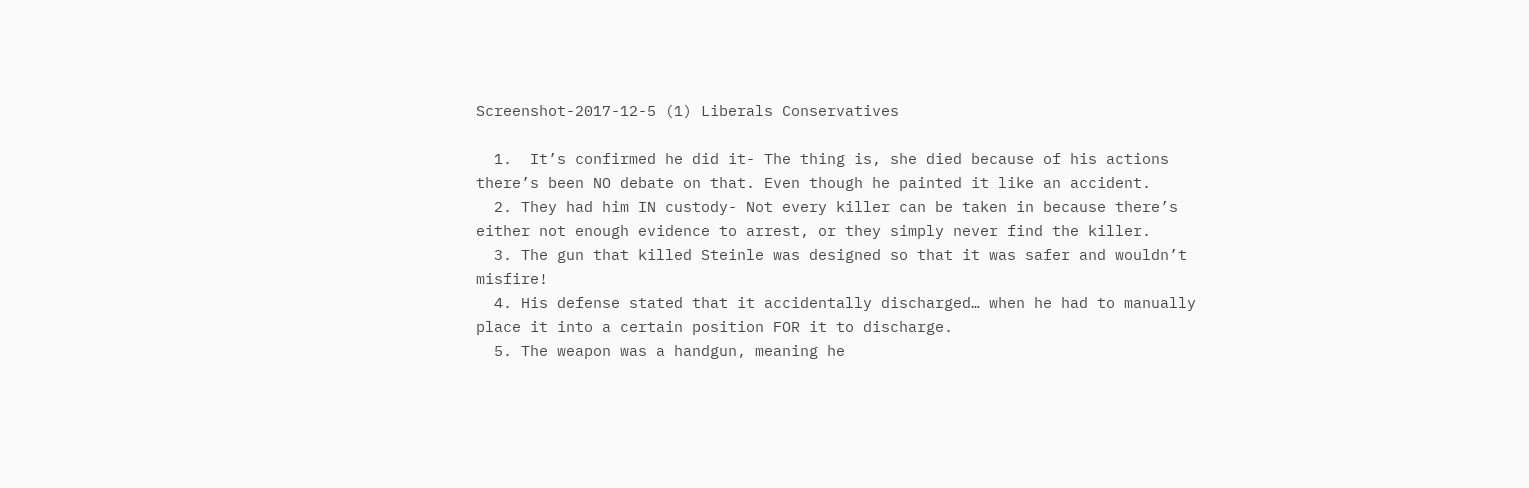Screenshot-2017-12-5 (1) Liberals Conservatives

  1.  It’s confirmed he did it- The thing is, she died because of his actions there’s been NO debate on that. Even though he painted it like an accident.
  2. They had him IN custody- Not every killer can be taken in because there’s either not enough evidence to arrest, or they simply never find the killer.
  3. The gun that killed Steinle was designed so that it was safer and wouldn’t misfire!
  4. His defense stated that it accidentally discharged… when he had to manually place it into a certain position FOR it to discharge.
  5. The weapon was a handgun, meaning he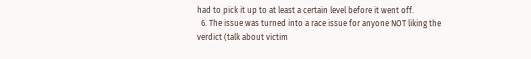had to pick it up to at least a certain level before it went off.
  6. The issue was turned into a race issue for anyone NOT liking the verdict (talk about victim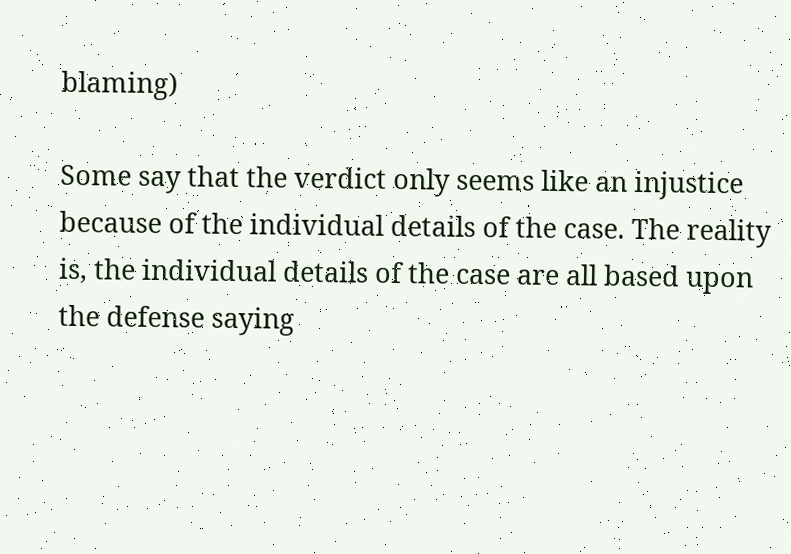blaming)

Some say that the verdict only seems like an injustice because of the individual details of the case. The reality is, the individual details of the case are all based upon the defense saying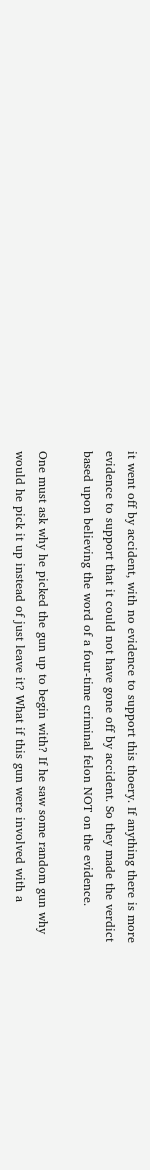it went off by accident, with no evidence to support this thoery. If anything there is more evidence to support that it could not have gone off by accident. So they made the verdict based upon believing the word of a four-time criminal felon NOT on the evidence.

One must ask why he picked the gun up to begin with? If he saw some random gun why would he pick it up instead of just leave it? What if this gun were involved with a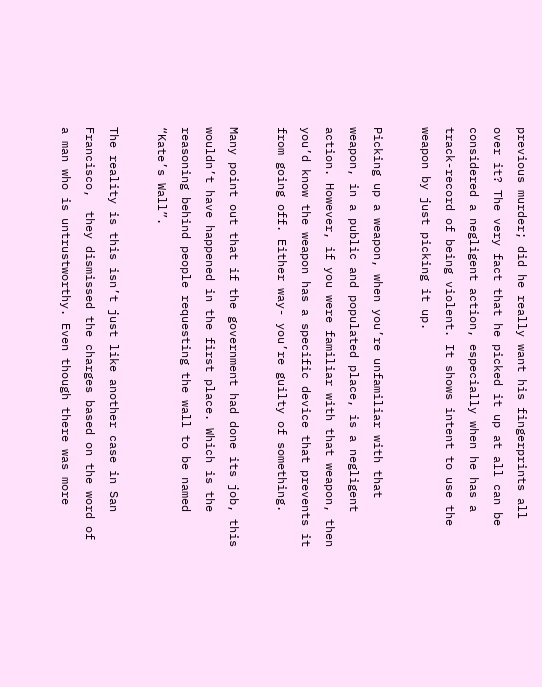previous murder; did he really want his fingerprints all over it? The very fact that he picked it up at all can be considered a negligent action, especially when he has a track-record of being violent. It shows intent to use the weapon by just picking it up.

Picking up a weapon, when you’re unfamiliar with that weapon, in a public and populated place, is a negligent action. However, if you were familiar with that weapon, then you’d know the weapon has a specific device that prevents it from going off. Either way- you’re guilty of something.

Many point out that if the government had done its job, this wouldn’t have happened in the first place. Which is the reasoning behind people requesting the wall to be named “Kate’s Wall”.

The reality is this isn’t just like another case in San Francisco,  they dismissed the charges based on the word of a man who is untrustworthy. Even though there was more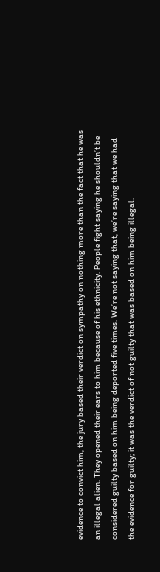evidence to convict him, the jury based their verdict on sympathy on nothing more than the fact that he was an illegal alien. They opened their ears to him because of his ethnicity. People fight saying he shouldn’t be considered guilty based on him being deported five times. We’re not saying that, we’re saying that we had the evidence for guilty; it was the verdict of not guilty that was based on him being illegal.